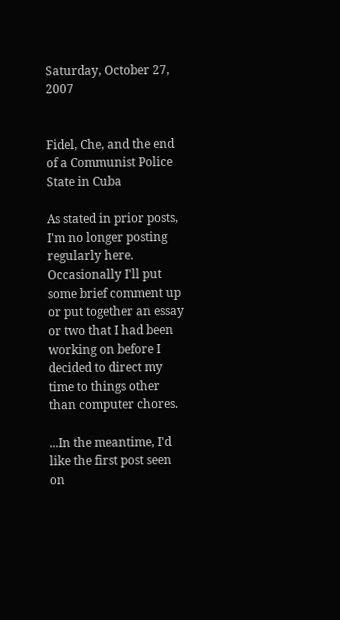Saturday, October 27, 2007


Fidel, Che, and the end of a Communist Police State in Cuba

As stated in prior posts, I'm no longer posting regularly here. Occasionally I'll put some brief comment up or put together an essay or two that I had been working on before I decided to direct my time to things other than computer chores.

...In the meantime, I'd like the first post seen on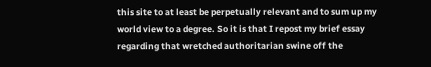this site to at least be perpetually relevant and to sum up my world view to a degree. So it is that I repost my brief essay regarding that wretched authoritarian swine off the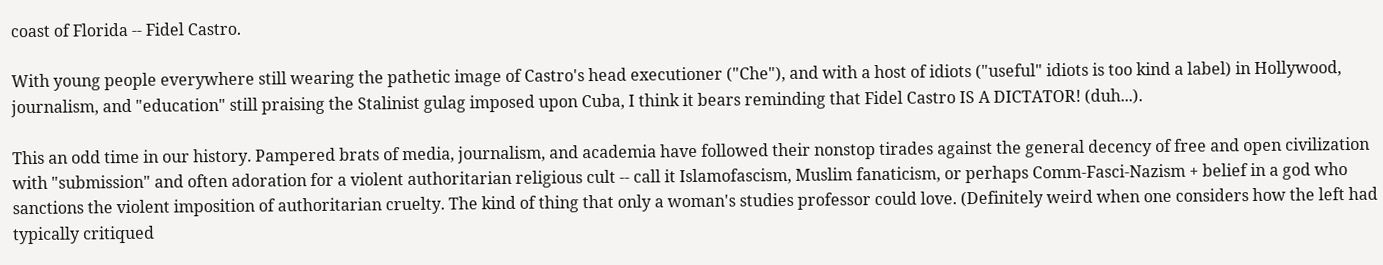coast of Florida -- Fidel Castro.

With young people everywhere still wearing the pathetic image of Castro's head executioner ("Che"), and with a host of idiots ("useful" idiots is too kind a label) in Hollywood, journalism, and "education" still praising the Stalinist gulag imposed upon Cuba, I think it bears reminding that Fidel Castro IS A DICTATOR! (duh...).

This an odd time in our history. Pampered brats of media, journalism, and academia have followed their nonstop tirades against the general decency of free and open civilization with "submission" and often adoration for a violent authoritarian religious cult -- call it Islamofascism, Muslim fanaticism, or perhaps Comm-Fasci-Nazism + belief in a god who sanctions the violent imposition of authoritarian cruelty. The kind of thing that only a woman's studies professor could love. (Definitely weird when one considers how the left had typically critiqued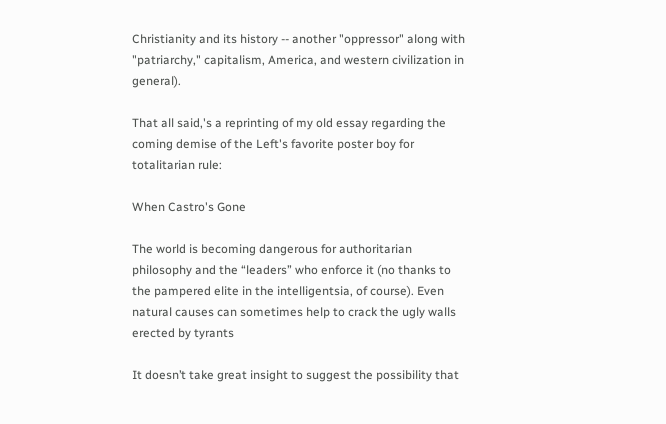Christianity and its history -- another "oppressor" along with "patriarchy," capitalism, America, and western civilization in general).

That all said,'s a reprinting of my old essay regarding the coming demise of the Left's favorite poster boy for totalitarian rule:

When Castro's Gone

The world is becoming dangerous for authoritarian philosophy and the “leaders” who enforce it (no thanks to the pampered elite in the intelligentsia, of course). Even natural causes can sometimes help to crack the ugly walls erected by tyrants

It doesn’t take great insight to suggest the possibility that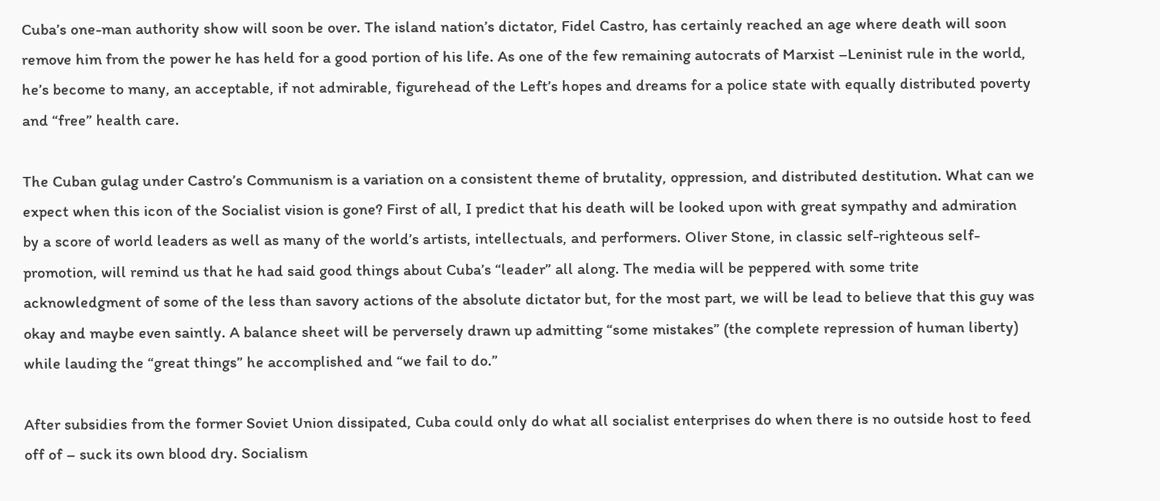Cuba’s one-man authority show will soon be over. The island nation’s dictator, Fidel Castro, has certainly reached an age where death will soon remove him from the power he has held for a good portion of his life. As one of the few remaining autocrats of Marxist –Leninist rule in the world, he’s become to many, an acceptable, if not admirable, figurehead of the Left’s hopes and dreams for a police state with equally distributed poverty and “free” health care.

The Cuban gulag under Castro’s Communism is a variation on a consistent theme of brutality, oppression, and distributed destitution. What can we expect when this icon of the Socialist vision is gone? First of all, I predict that his death will be looked upon with great sympathy and admiration by a score of world leaders as well as many of the world’s artists, intellectuals, and performers. Oliver Stone, in classic self-righteous self-promotion, will remind us that he had said good things about Cuba’s “leader” all along. The media will be peppered with some trite acknowledgment of some of the less than savory actions of the absolute dictator but, for the most part, we will be lead to believe that this guy was okay and maybe even saintly. A balance sheet will be perversely drawn up admitting “some mistakes” (the complete repression of human liberty) while lauding the “great things” he accomplished and “we fail to do.”

After subsidies from the former Soviet Union dissipated, Cuba could only do what all socialist enterprises do when there is no outside host to feed off of – suck its own blood dry. Socialism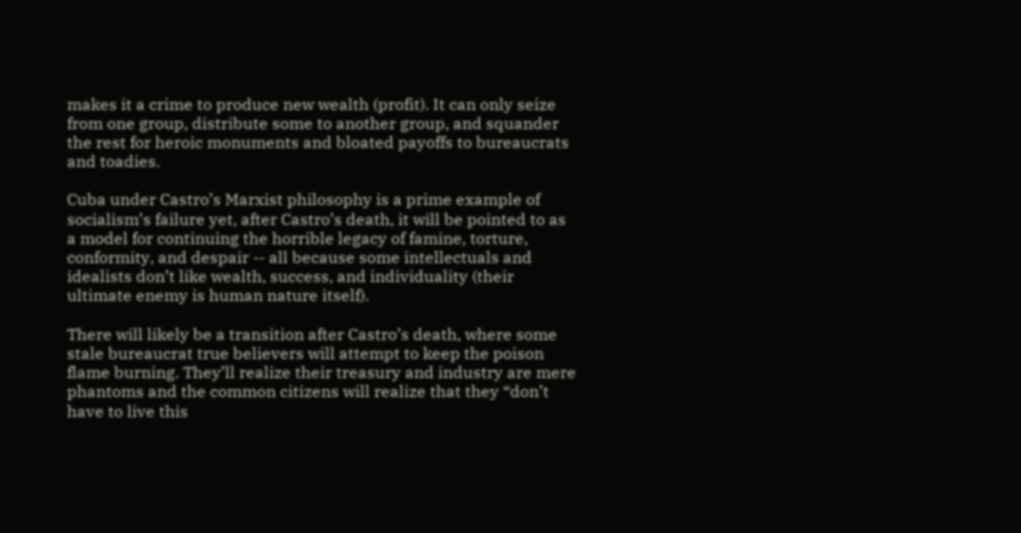makes it a crime to produce new wealth (profit). It can only seize from one group, distribute some to another group, and squander the rest for heroic monuments and bloated payoffs to bureaucrats and toadies.

Cuba under Castro’s Marxist philosophy is a prime example of socialism’s failure yet, after Castro’s death, it will be pointed to as a model for continuing the horrible legacy of famine, torture, conformity, and despair -- all because some intellectuals and idealists don’t like wealth, success, and individuality (their ultimate enemy is human nature itself).

There will likely be a transition after Castro’s death, where some stale bureaucrat true believers will attempt to keep the poison flame burning. They’ll realize their treasury and industry are mere phantoms and the common citizens will realize that they “don’t have to live this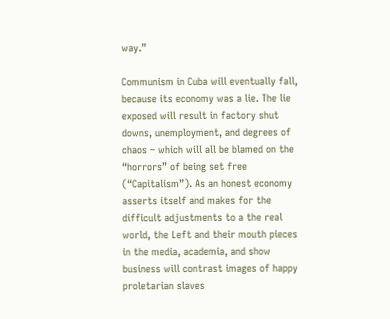way.”

Communism in Cuba will eventually fall, because its economy was a lie. The lie exposed will result in factory shut downs, unemployment, and degrees of chaos – which will all be blamed on the “horrors” of being set free (“Capitalism”). As an honest economy asserts itself and makes for the difficult adjustments to a the real world, the Left and their mouth pieces in the media, academia, and show business will contrast images of happy proletarian slaves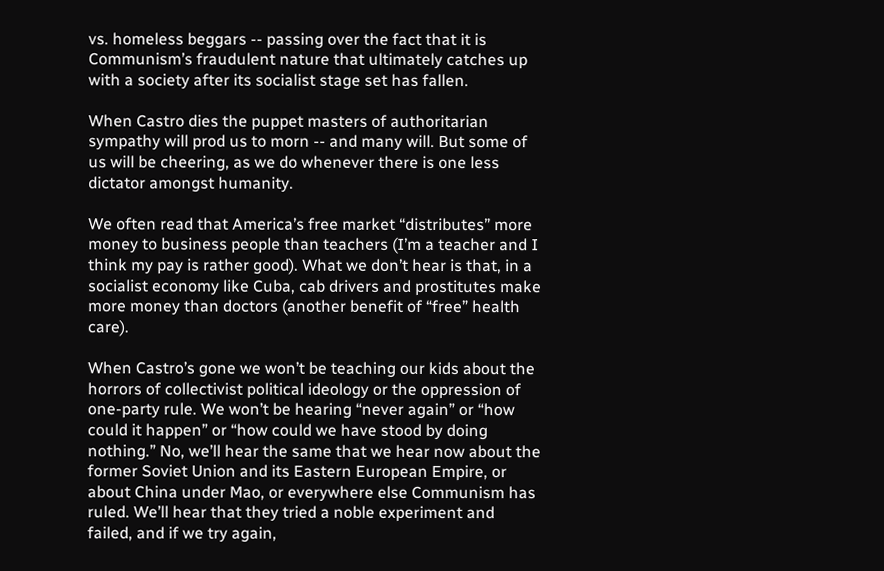vs. homeless beggars -- passing over the fact that it is Communism’s fraudulent nature that ultimately catches up with a society after its socialist stage set has fallen.

When Castro dies the puppet masters of authoritarian sympathy will prod us to morn -- and many will. But some of us will be cheering, as we do whenever there is one less dictator amongst humanity.

We often read that America’s free market “distributes” more money to business people than teachers (I’m a teacher and I think my pay is rather good). What we don’t hear is that, in a socialist economy like Cuba, cab drivers and prostitutes make more money than doctors (another benefit of “free” health care).

When Castro’s gone we won’t be teaching our kids about the horrors of collectivist political ideology or the oppression of one-party rule. We won’t be hearing “never again” or “how could it happen” or “how could we have stood by doing nothing.” No, we’ll hear the same that we hear now about the former Soviet Union and its Eastern European Empire, or about China under Mao, or everywhere else Communism has ruled. We’ll hear that they tried a noble experiment and failed, and if we try again,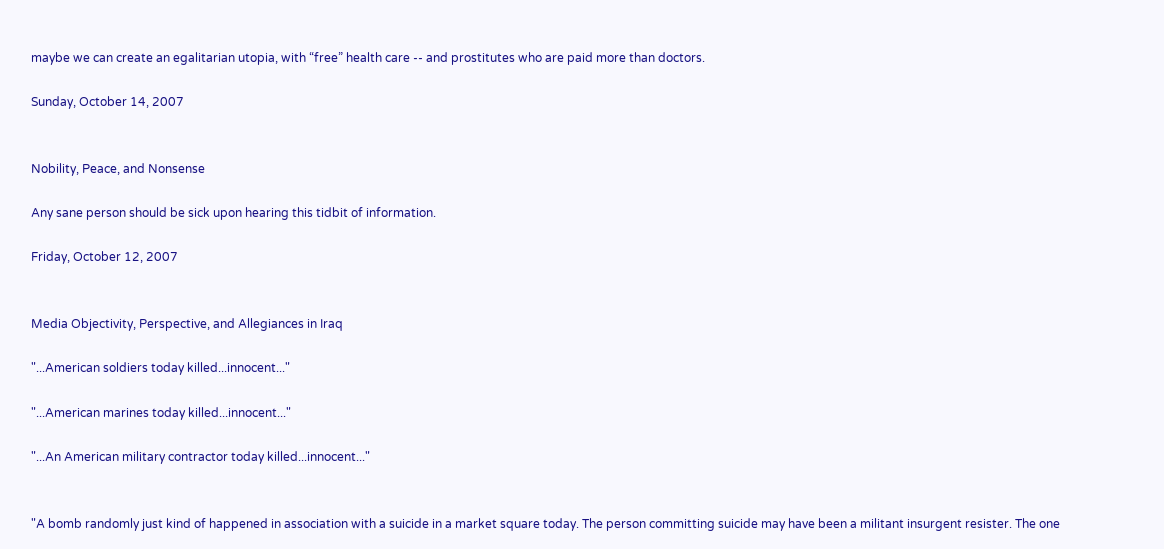maybe we can create an egalitarian utopia, with “free” health care -- and prostitutes who are paid more than doctors.

Sunday, October 14, 2007


Nobility, Peace, and Nonsense

Any sane person should be sick upon hearing this tidbit of information.

Friday, October 12, 2007


Media Objectivity, Perspective, and Allegiances in Iraq

"...American soldiers today killed...innocent..."

"...American marines today killed...innocent..."

"...An American military contractor today killed...innocent..."


"A bomb randomly just kind of happened in association with a suicide in a market square today. The person committing suicide may have been a militant insurgent resister. The one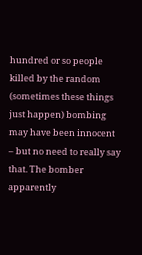hundred or so people killed by the random (sometimes these things just happen) bombing may have been innocent – but no need to really say that. The bomber apparently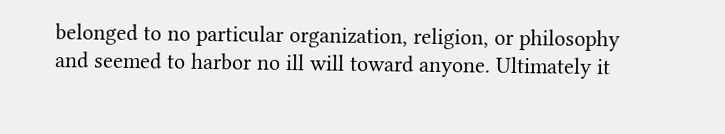belonged to no particular organization, religion, or philosophy and seemed to harbor no ill will toward anyone. Ultimately it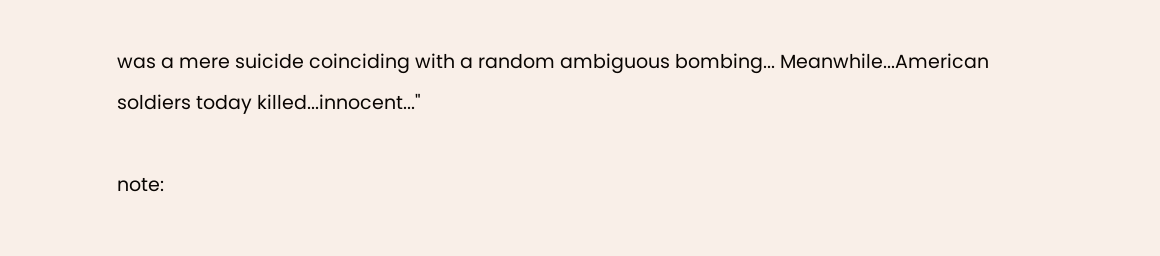was a mere suicide coinciding with a random ambiguous bombing... Meanwhile...American soldiers today killed...innocent..."

note: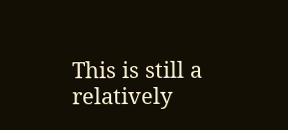This is still a relatively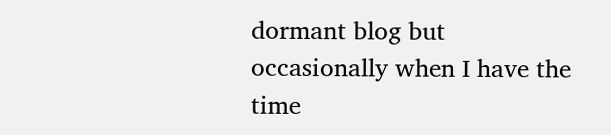dormant blog but occasionally when I have the time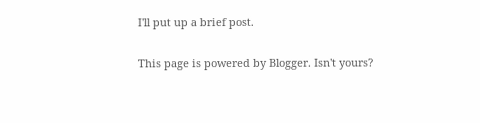I'll put up a brief post.

This page is powered by Blogger. Isn't yours?